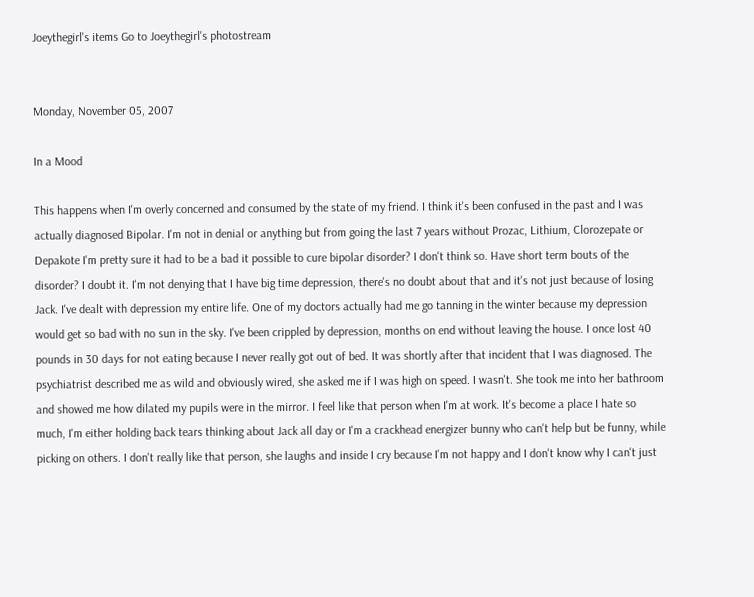Joeythegirl's items Go to Joeythegirl's photostream


Monday, November 05, 2007

In a Mood

This happens when I'm overly concerned and consumed by the state of my friend. I think it's been confused in the past and I was actually diagnosed Bipolar. I'm not in denial or anything but from going the last 7 years without Prozac, Lithium, Clorozepate or Depakote I'm pretty sure it had to be a bad it possible to cure bipolar disorder? I don't think so. Have short term bouts of the disorder? I doubt it. I'm not denying that I have big time depression, there's no doubt about that and it's not just because of losing Jack. I've dealt with depression my entire life. One of my doctors actually had me go tanning in the winter because my depression would get so bad with no sun in the sky. I've been crippled by depression, months on end without leaving the house. I once lost 40 pounds in 30 days for not eating because I never really got out of bed. It was shortly after that incident that I was diagnosed. The psychiatrist described me as wild and obviously wired, she asked me if I was high on speed. I wasn't. She took me into her bathroom and showed me how dilated my pupils were in the mirror. I feel like that person when I'm at work. It's become a place I hate so much, I'm either holding back tears thinking about Jack all day or I'm a crackhead energizer bunny who can't help but be funny, while picking on others. I don't really like that person, she laughs and inside I cry because I'm not happy and I don't know why I can't just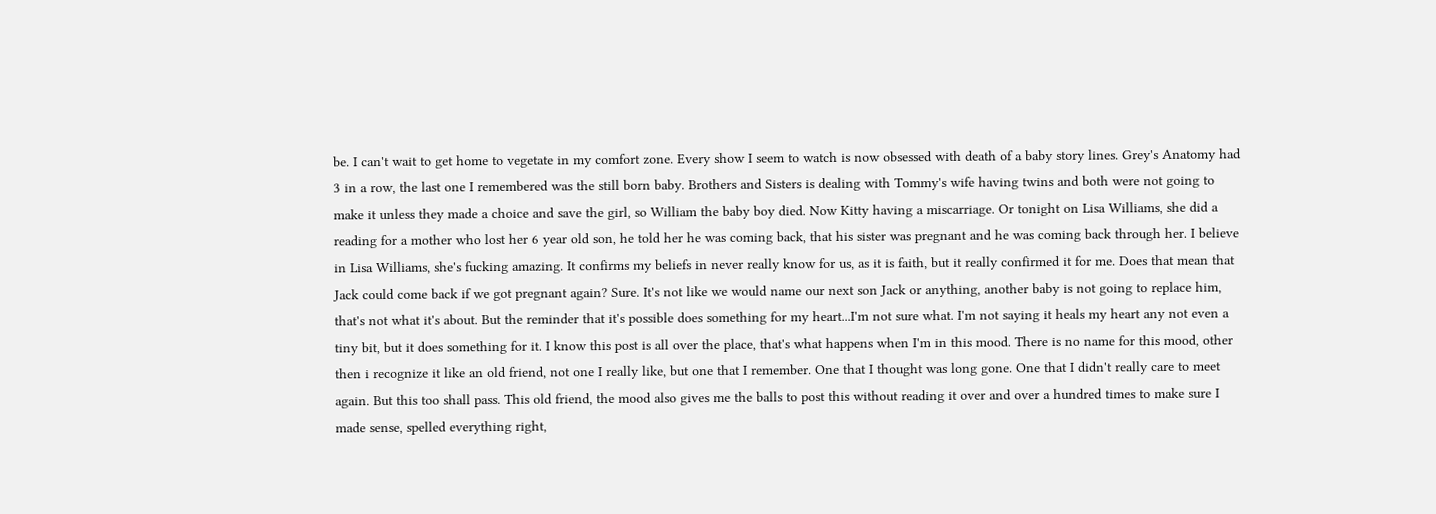be. I can't wait to get home to vegetate in my comfort zone. Every show I seem to watch is now obsessed with death of a baby story lines. Grey's Anatomy had 3 in a row, the last one I remembered was the still born baby. Brothers and Sisters is dealing with Tommy's wife having twins and both were not going to make it unless they made a choice and save the girl, so William the baby boy died. Now Kitty having a miscarriage. Or tonight on Lisa Williams, she did a reading for a mother who lost her 6 year old son, he told her he was coming back, that his sister was pregnant and he was coming back through her. I believe in Lisa Williams, she's fucking amazing. It confirms my beliefs in never really know for us, as it is faith, but it really confirmed it for me. Does that mean that Jack could come back if we got pregnant again? Sure. It's not like we would name our next son Jack or anything, another baby is not going to replace him, that's not what it's about. But the reminder that it's possible does something for my heart...I'm not sure what. I'm not saying it heals my heart any not even a tiny bit, but it does something for it. I know this post is all over the place, that's what happens when I'm in this mood. There is no name for this mood, other then i recognize it like an old friend, not one I really like, but one that I remember. One that I thought was long gone. One that I didn't really care to meet again. But this too shall pass. This old friend, the mood also gives me the balls to post this without reading it over and over a hundred times to make sure I made sense, spelled everything right,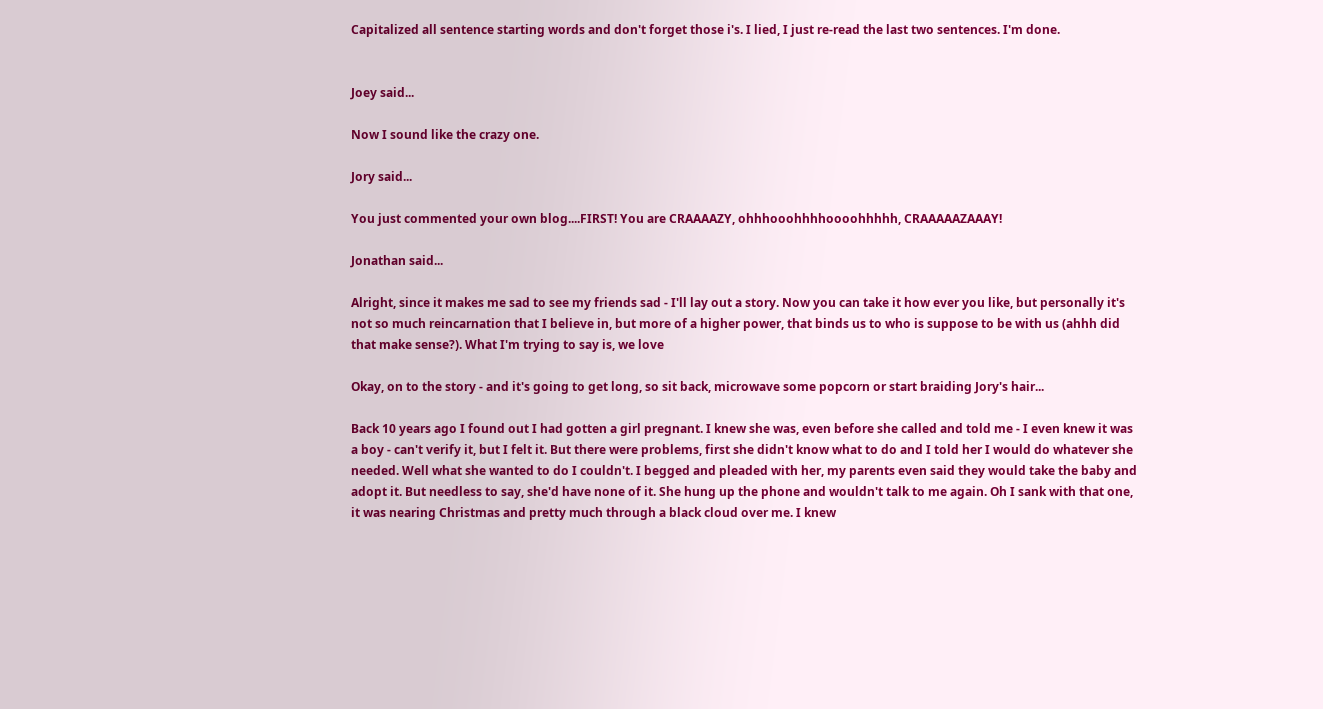Capitalized all sentence starting words and don't forget those i's. I lied, I just re-read the last two sentences. I'm done.


Joey said...

Now I sound like the crazy one.

Jory said...

You just commented your own blog....FIRST! You are CRAAAAZY, ohhhooohhhhoooohhhhh, CRAAAAAZAAAY!

Jonathan said...

Alright, since it makes me sad to see my friends sad - I'll lay out a story. Now you can take it how ever you like, but personally it's not so much reincarnation that I believe in, but more of a higher power, that binds us to who is suppose to be with us (ahhh did that make sense?). What I'm trying to say is, we love

Okay, on to the story - and it's going to get long, so sit back, microwave some popcorn or start braiding Jory's hair...

Back 10 years ago I found out I had gotten a girl pregnant. I knew she was, even before she called and told me - I even knew it was a boy - can't verify it, but I felt it. But there were problems, first she didn't know what to do and I told her I would do whatever she needed. Well what she wanted to do I couldn't. I begged and pleaded with her, my parents even said they would take the baby and adopt it. But needless to say, she'd have none of it. She hung up the phone and wouldn't talk to me again. Oh I sank with that one, it was nearing Christmas and pretty much through a black cloud over me. I knew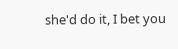she'd do it, I bet you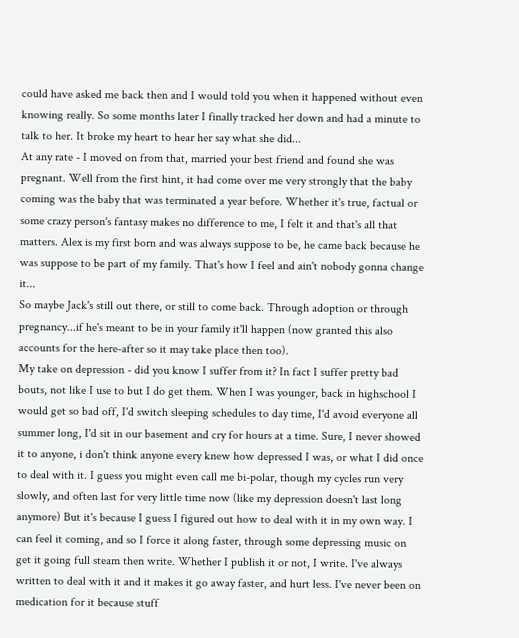could have asked me back then and I would told you when it happened without even knowing really. So some months later I finally tracked her down and had a minute to talk to her. It broke my heart to hear her say what she did...
At any rate - I moved on from that, married your best friend and found she was pregnant. Well from the first hint, it had come over me very strongly that the baby coming was the baby that was terminated a year before. Whether it's true, factual or some crazy person's fantasy makes no difference to me, I felt it and that's all that matters. Alex is my first born and was always suppose to be, he came back because he was suppose to be part of my family. That's how I feel and ain't nobody gonna change it...
So maybe Jack's still out there, or still to come back. Through adoption or through pregnancy...if he's meant to be in your family it'll happen (now granted this also accounts for the here-after so it may take place then too).
My take on depression - did you know I suffer from it? In fact I suffer pretty bad bouts, not like I use to but I do get them. When I was younger, back in highschool I would get so bad off, I'd switch sleeping schedules to day time, I'd avoid everyone all summer long, I'd sit in our basement and cry for hours at a time. Sure, I never showed it to anyone, i don't think anyone every knew how depressed I was, or what I did once to deal with it. I guess you might even call me bi-polar, though my cycles run very slowly, and often last for very little time now (like my depression doesn't last long anymore) But it's because I guess I figured out how to deal with it in my own way. I can feel it coming, and so I force it along faster, through some depressing music on get it going full steam then write. Whether I publish it or not, I write. I've always written to deal with it and it makes it go away faster, and hurt less. I've never been on medication for it because stuff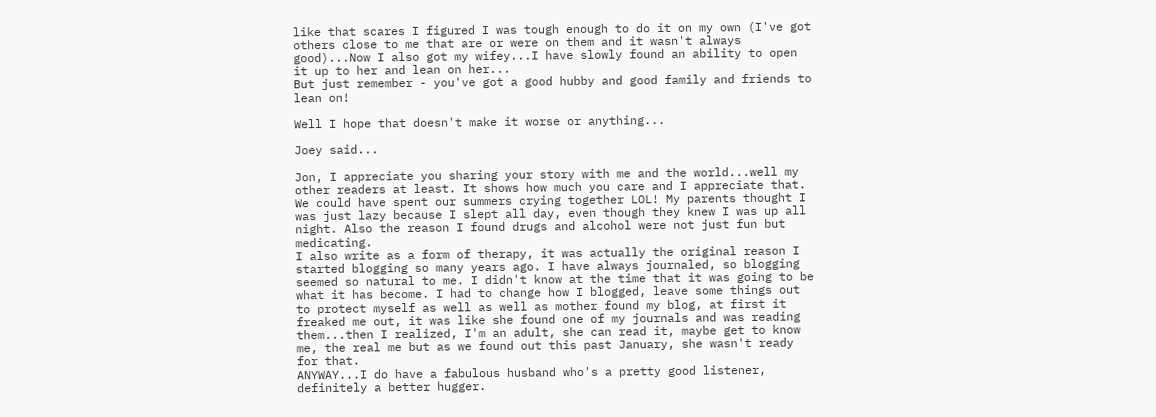like that scares I figured I was tough enough to do it on my own (I've got others close to me that are or were on them and it wasn't always good)...Now I also got my wifey...I have slowly found an ability to open it up to her and lean on her...
But just remember - you've got a good hubby and good family and friends to lean on!

Well I hope that doesn't make it worse or anything...

Joey said...

Jon, I appreciate you sharing your story with me and the world...well my other readers at least. It shows how much you care and I appreciate that.
We could have spent our summers crying together LOL! My parents thought I was just lazy because I slept all day, even though they knew I was up all night. Also the reason I found drugs and alcohol were not just fun but medicating.
I also write as a form of therapy, it was actually the original reason I started blogging so many years ago. I have always journaled, so blogging seemed so natural to me. I didn't know at the time that it was going to be what it has become. I had to change how I blogged, leave some things out to protect myself as well as well as mother found my blog, at first it freaked me out, it was like she found one of my journals and was reading them...then I realized, I'm an adult, she can read it, maybe get to know me, the real me but as we found out this past January, she wasn't ready for that.
ANYWAY...I do have a fabulous husband who's a pretty good listener, definitely a better hugger.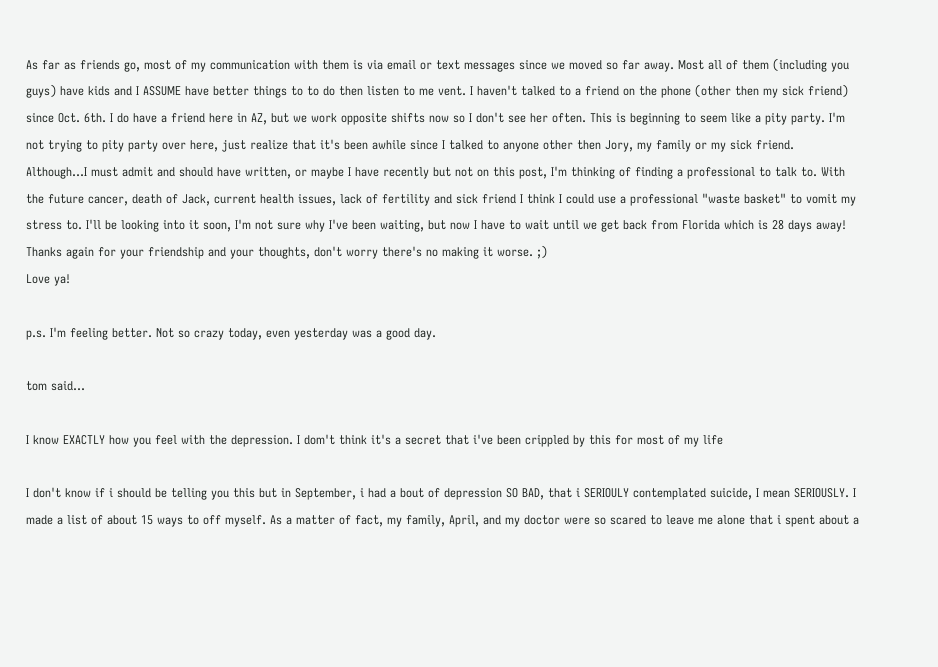As far as friends go, most of my communication with them is via email or text messages since we moved so far away. Most all of them (including you guys) have kids and I ASSUME have better things to to do then listen to me vent. I haven't talked to a friend on the phone (other then my sick friend) since Oct. 6th. I do have a friend here in AZ, but we work opposite shifts now so I don't see her often. This is beginning to seem like a pity party. I'm not trying to pity party over here, just realize that it's been awhile since I talked to anyone other then Jory, my family or my sick friend.
Although...I must admit and should have written, or maybe I have recently but not on this post, I'm thinking of finding a professional to talk to. With the future cancer, death of Jack, current health issues, lack of fertility and sick friend I think I could use a professional "waste basket" to vomit my stress to. I'll be looking into it soon, I'm not sure why I've been waiting, but now I have to wait until we get back from Florida which is 28 days away!
Thanks again for your friendship and your thoughts, don't worry there's no making it worse. ;)
Love ya!

p.s. I'm feeling better. Not so crazy today, even yesterday was a good day.

tom said...

I know EXACTLY how you feel with the depression. I dom't think it's a secret that i've been crippled by this for most of my life

I don't know if i should be telling you this but in September, i had a bout of depression SO BAD, that i SERIOULY contemplated suicide, I mean SERIOUSLY. I made a list of about 15 ways to off myself. As a matter of fact, my family, April, and my doctor were so scared to leave me alone that i spent about a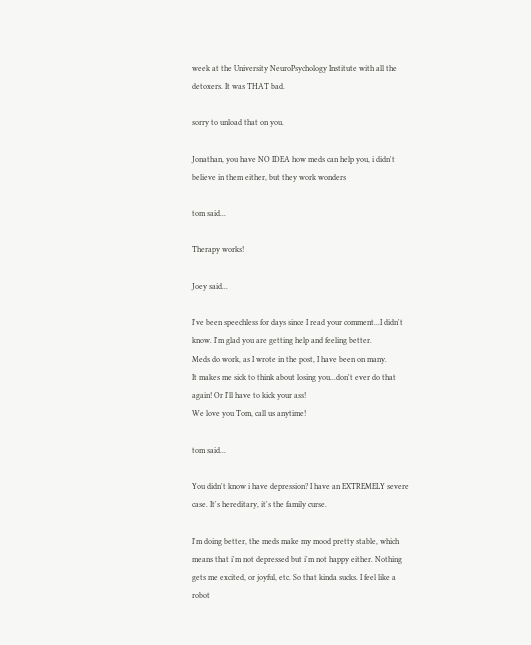week at the University NeuroPsychology Institute with all the detoxers. It was THAT bad.

sorry to unload that on you.

Jonathan, you have NO IDEA how meds can help you, i didn't believe in them either, but they work wonders

tom said...

Therapy works!

Joey said...

I've been speechless for days since I read your comment...I didn't know. I'm glad you are getting help and feeling better.
Meds do work, as I wrote in the post, I have been on many.
It makes me sick to think about losing you...don't ever do that again! Or I'll have to kick your ass!
We love you Tom, call us anytime!

tom said...

You didn't know i have depression? I have an EXTREMELY severe case. It's hereditary, it's the family curse.

I'm doing better, the meds make my mood pretty stable, which means that i'm not depressed but i'm not happy either. Nothing gets me excited, or joyful, etc. So that kinda sucks. I feel like a robot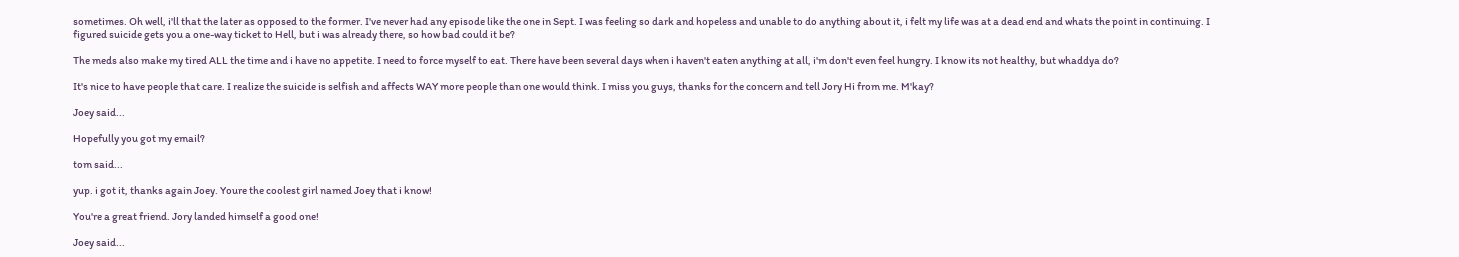sometimes. Oh well, i'll that the later as opposed to the former. I've never had any episode like the one in Sept. I was feeling so dark and hopeless and unable to do anything about it, i felt my life was at a dead end and whats the point in continuing. I figured suicide gets you a one-way ticket to Hell, but i was already there, so how bad could it be?

The meds also make my tired ALL the time and i have no appetite. I need to force myself to eat. There have been several days when i haven't eaten anything at all, i'm don't even feel hungry. I know its not healthy, but whaddya do?

It's nice to have people that care. I realize the suicide is selfish and affects WAY more people than one would think. I miss you guys, thanks for the concern and tell Jory Hi from me. M'kay?

Joey said...

Hopefully you got my email?

tom said...

yup. i got it, thanks again Joey. Youre the coolest girl named Joey that i know!

You're a great friend. Jory landed himself a good one!

Joey said...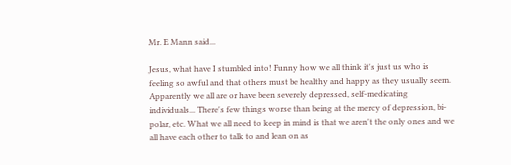Mr. E Mann said...

Jesus, what have I stumbled into! Funny how we all think it's just us who is feeling so awful and that others must be healthy and happy as they usually seem. Apparently we all are or have been severely depressed, self-medicating individuals... There's few things worse than being at the mercy of depression, bi-polar, etc. What we all need to keep in mind is that we aren't the only ones and we all have each other to talk to and lean on as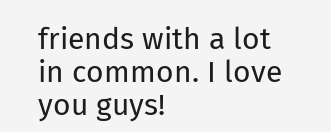friends with a lot in common. I love you guys!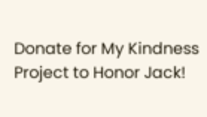Donate for My Kindness Project to Honor Jack!